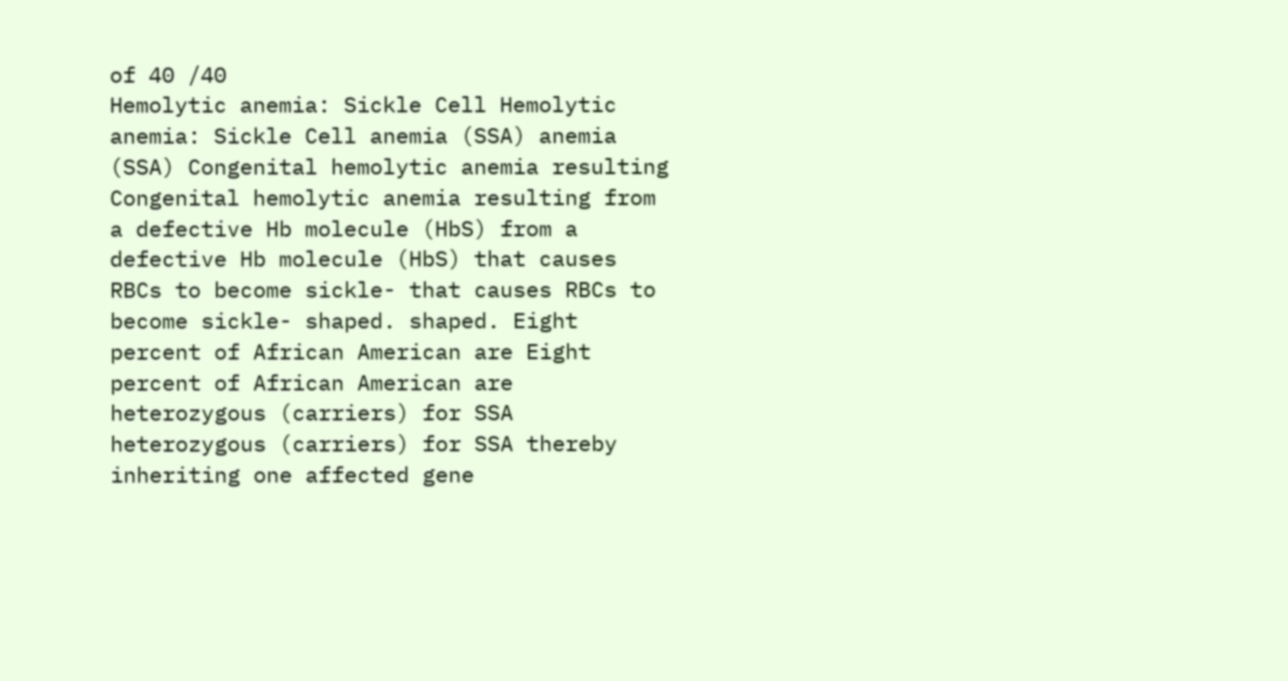of 40 /40
Hemolytic anemia: Sickle Cell Hemolytic anemia: Sickle Cell anemia (SSA) anemia (SSA) Congenital hemolytic anemia resulting Congenital hemolytic anemia resulting from a defective Hb molecule (HbS) from a defective Hb molecule (HbS) that causes RBCs to become sickle- that causes RBCs to become sickle- shaped. shaped. Eight percent of African American are Eight percent of African American are heterozygous (carriers) for SSA heterozygous (carriers) for SSA thereby inheriting one affected gene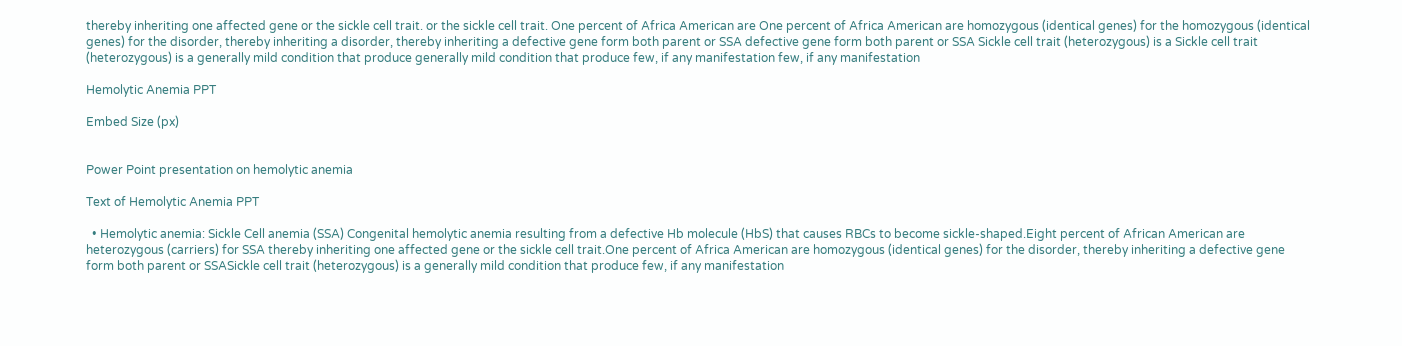thereby inheriting one affected gene or the sickle cell trait. or the sickle cell trait. One percent of Africa American are One percent of Africa American are homozygous (identical genes) for the homozygous (identical genes) for the disorder, thereby inheriting a disorder, thereby inheriting a defective gene form both parent or SSA defective gene form both parent or SSA Sickle cell trait (heterozygous) is a Sickle cell trait (heterozygous) is a generally mild condition that produce generally mild condition that produce few, if any manifestation few, if any manifestation

Hemolytic Anemia PPT

Embed Size (px)


Power Point presentation on hemolytic anemia

Text of Hemolytic Anemia PPT

  • Hemolytic anemia: Sickle Cell anemia (SSA) Congenital hemolytic anemia resulting from a defective Hb molecule (HbS) that causes RBCs to become sickle-shaped.Eight percent of African American are heterozygous (carriers) for SSA thereby inheriting one affected gene or the sickle cell trait.One percent of Africa American are homozygous (identical genes) for the disorder, thereby inheriting a defective gene form both parent or SSASickle cell trait (heterozygous) is a generally mild condition that produce few, if any manifestation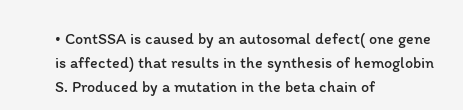• ContSSA is caused by an autosomal defect( one gene is affected) that results in the synthesis of hemoglobin S. Produced by a mutation in the beta chain of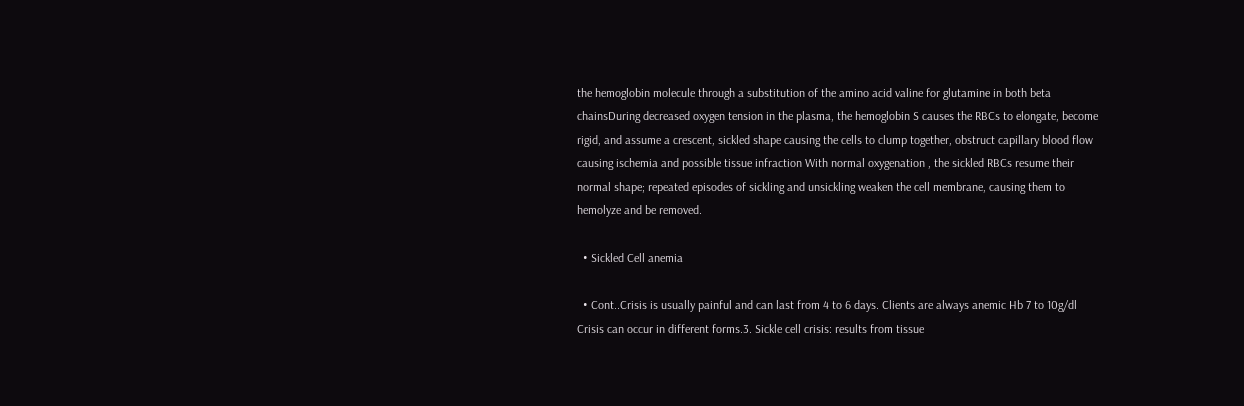the hemoglobin molecule through a substitution of the amino acid valine for glutamine in both beta chainsDuring decreased oxygen tension in the plasma, the hemoglobin S causes the RBCs to elongate, become rigid, and assume a crescent, sickled shape causing the cells to clump together, obstruct capillary blood flow causing ischemia and possible tissue infraction With normal oxygenation , the sickled RBCs resume their normal shape; repeated episodes of sickling and unsickling weaken the cell membrane, causing them to hemolyze and be removed.

  • Sickled Cell anemia

  • Cont..Crisis is usually painful and can last from 4 to 6 days. Clients are always anemic Hb 7 to 10g/dl Crisis can occur in different forms.3. Sickle cell crisis: results from tissue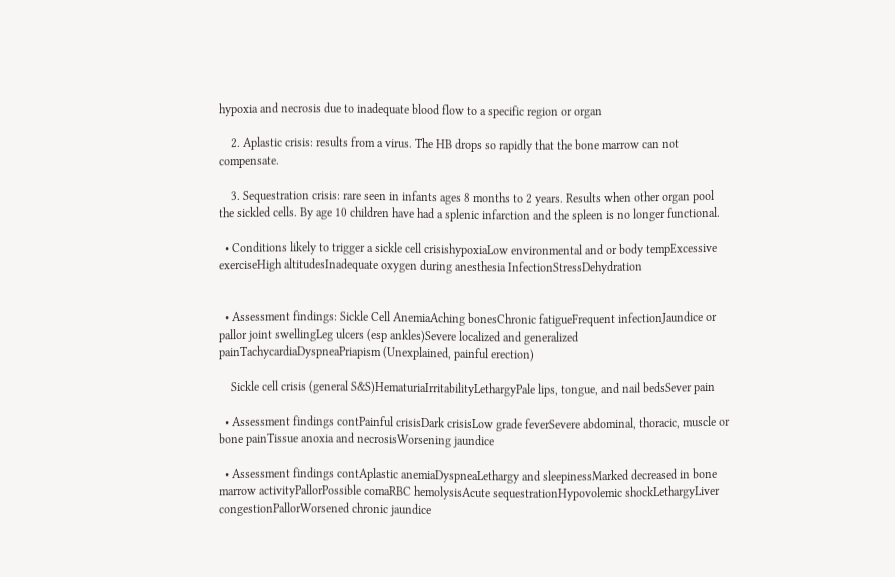hypoxia and necrosis due to inadequate blood flow to a specific region or organ

    2. Aplastic crisis: results from a virus. The HB drops so rapidly that the bone marrow can not compensate.

    3. Sequestration crisis: rare seen in infants ages 8 months to 2 years. Results when other organ pool the sickled cells. By age 10 children have had a splenic infarction and the spleen is no longer functional.

  • Conditions likely to trigger a sickle cell crisishypoxiaLow environmental and or body tempExcessive exerciseHigh altitudesInadequate oxygen during anesthesia InfectionStressDehydration


  • Assessment findings: Sickle Cell AnemiaAching bonesChronic fatigueFrequent infectionJaundice or pallor joint swellingLeg ulcers (esp ankles)Severe localized and generalized painTachycardiaDyspneaPriapism (Unexplained, painful erection)

    Sickle cell crisis (general S&S)HematuriaIrritabilityLethargyPale lips, tongue, and nail bedsSever pain

  • Assessment findings contPainful crisisDark crisisLow grade feverSevere abdominal, thoracic, muscle or bone painTissue anoxia and necrosisWorsening jaundice

  • Assessment findings contAplastic anemiaDyspneaLethargy and sleepinessMarked decreased in bone marrow activityPallorPossible comaRBC hemolysisAcute sequestrationHypovolemic shockLethargyLiver congestionPallorWorsened chronic jaundice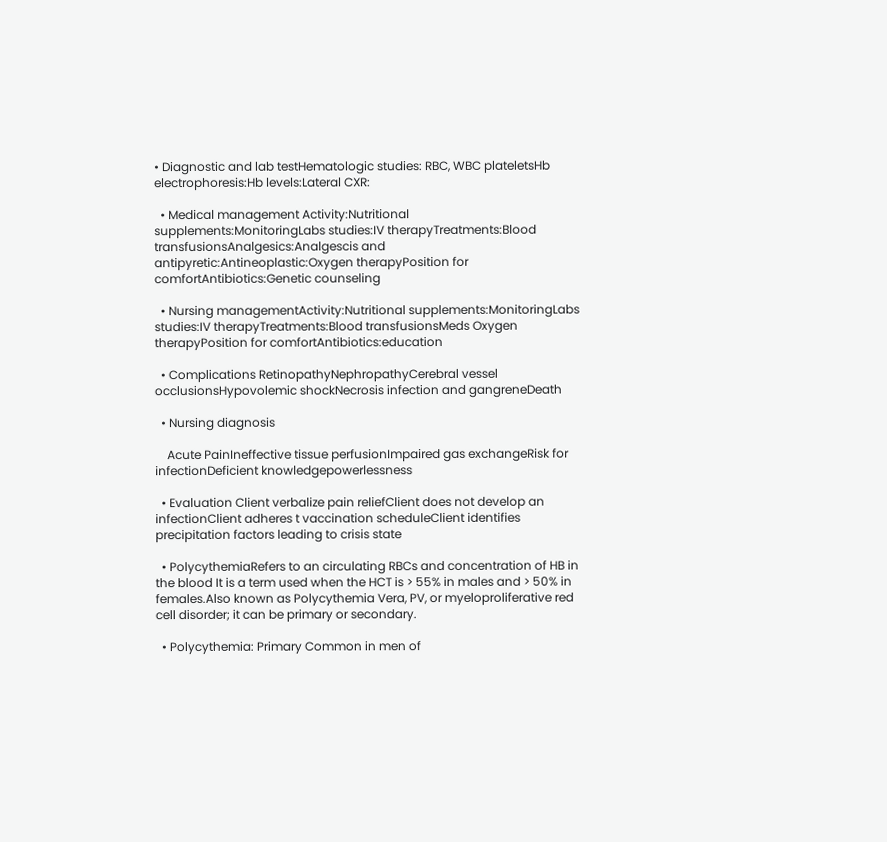• Diagnostic and lab testHematologic studies: RBC, WBC plateletsHb electrophoresis:Hb levels:Lateral CXR:

  • Medical management Activity:Nutritional supplements:MonitoringLabs studies:IV therapyTreatments:Blood transfusionsAnalgesics:Analgescis and antipyretic:Antineoplastic:Oxygen therapyPosition for comfortAntibiotics:Genetic counseling

  • Nursing managementActivity:Nutritional supplements:MonitoringLabs studies:IV therapyTreatments:Blood transfusionsMeds Oxygen therapyPosition for comfortAntibiotics:education

  • Complications RetinopathyNephropathyCerebral vessel occlusionsHypovolemic shockNecrosis infection and gangreneDeath

  • Nursing diagnosis

    Acute PainIneffective tissue perfusionImpaired gas exchangeRisk for infectionDeficient knowledgepowerlessness

  • Evaluation Client verbalize pain reliefClient does not develop an infectionClient adheres t vaccination scheduleClient identifies precipitation factors leading to crisis state

  • PolycythemiaRefers to an circulating RBCs and concentration of HB in the blood It is a term used when the HCT is > 55% in males and > 50% in females.Also known as Polycythemia Vera, PV, or myeloproliferative red cell disorder; it can be primary or secondary.

  • Polycythemia: Primary Common in men of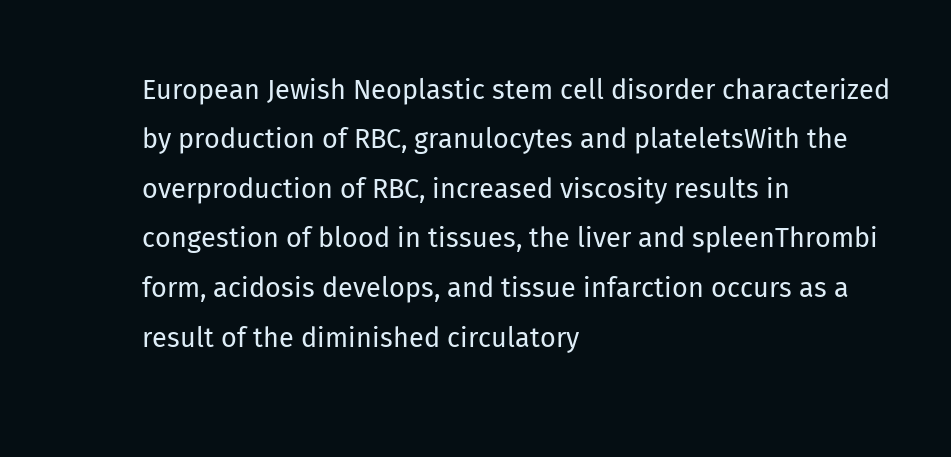European Jewish Neoplastic stem cell disorder characterized by production of RBC, granulocytes and plateletsWith the overproduction of RBC, increased viscosity results in congestion of blood in tissues, the liver and spleenThrombi form, acidosis develops, and tissue infarction occurs as a result of the diminished circulatory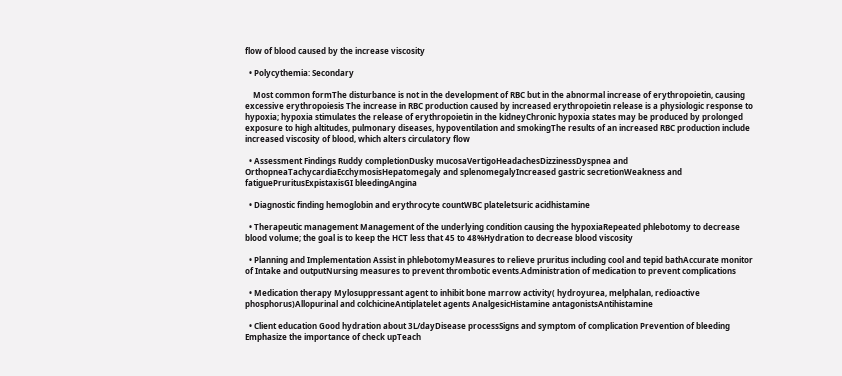flow of blood caused by the increase viscosity

  • Polycythemia: Secondary

    Most common formThe disturbance is not in the development of RBC but in the abnormal increase of erythropoietin, causing excessive erythropoiesis The increase in RBC production caused by increased erythropoietin release is a physiologic response to hypoxia; hypoxia stimulates the release of erythropoietin in the kidneyChronic hypoxia states may be produced by prolonged exposure to high altitudes, pulmonary diseases, hypoventilation and smokingThe results of an increased RBC production include increased viscosity of blood, which alters circulatory flow

  • Assessment Findings Ruddy completionDusky mucosaVertigoHeadachesDizzinessDyspnea and OrthopneaTachycardiaEcchymosisHepatomegaly and splenomegalyIncreased gastric secretionWeakness and fatiguePruritusExpistaxisGI bleedingAngina

  • Diagnostic finding hemoglobin and erythrocyte countWBC plateletsuric acidhistamine

  • Therapeutic management Management of the underlying condition causing the hypoxiaRepeated phlebotomy to decrease blood volume; the goal is to keep the HCT less that 45 to 48%Hydration to decrease blood viscosity

  • Planning and Implementation Assist in phlebotomyMeasures to relieve pruritus including cool and tepid bathAccurate monitor of Intake and outputNursing measures to prevent thrombotic events.Administration of medication to prevent complications

  • Medication therapy Mylosuppressant agent to inhibit bone marrow activity( hydroyurea, melphalan, redioactive phosphorus)Allopurinal and colchicineAntiplatelet agents AnalgesicHistamine antagonistsAntihistamine

  • Client education Good hydration about 3L/dayDisease processSigns and symptom of complication Prevention of bleeding Emphasize the importance of check upTeach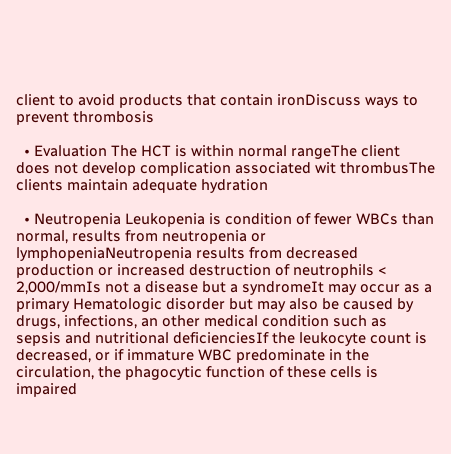client to avoid products that contain ironDiscuss ways to prevent thrombosis

  • Evaluation The HCT is within normal rangeThe client does not develop complication associated wit thrombusThe clients maintain adequate hydration

  • Neutropenia Leukopenia is condition of fewer WBCs than normal, results from neutropenia or lymphopeniaNeutropenia results from decreased production or increased destruction of neutrophils < 2,000/mmIs not a disease but a syndromeIt may occur as a primary Hematologic disorder but may also be caused by drugs, infections, an other medical condition such as sepsis and nutritional deficienciesIf the leukocyte count is decreased, or if immature WBC predominate in the circulation, the phagocytic function of these cells is impaired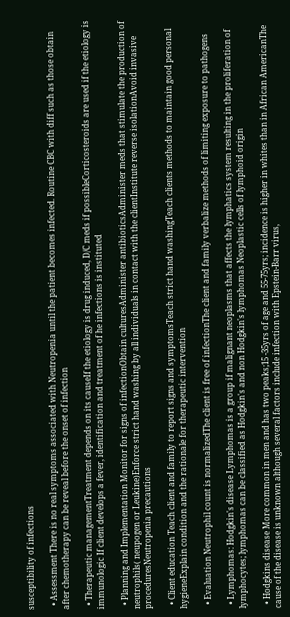susceptibility of infections

  • Assessment There is no real symptoms associated with Neutropenia until the patient becomes infected. Routine CBC with diff such as those obtain after chemotherapy can be reveal before the onset of infection

  • Therapeutic managementTreatment depends on its causeIf the etiology is drug induced, D/C meds if possibleCorticosteroids are used if the etiology is immunologic If client develops a fever, identification and treatment of he infections is instituted

  • Planning and Implementation Monitor for signs of infectionObtain culturesAdminister antibioticsAdminister meds that stimulate the production of neutrophils( neupogen or Leukine)Enforce strict hand washing by all individuals in contact with the clientInstitute reverse isolationAvoid invasive proceduresNeutropenia precautions

  • Client education Teach client and family to report signs and symptomsTeach strict hand washingTeach clients methods to maintain good personal hygieneExplain condition and the rationale for therapeutic intervention

  • Evaluation Neutrophil count is normalizedThe client is free of infectionThe client and family verbalize methods of limiting exposure to pathogens

  • Lymphomas: Hodgkin's disease Lymphomas is a group if malignant neoplasms that affects the lymphatics system resulting in the proliferation of lymphocytes; lymphomas can be classified as Hodgkin's and non Hodgkin's lymphomas Neoplastic cells of lymphoid origin

  • Hodgkins disease More common in men and has two peaks;15 -35yrs of age and 55-75yrs; incidence is higher in whites than in African AmericanThe cause of the disease is unknown although several factors include infection with Epstein-Barr virus,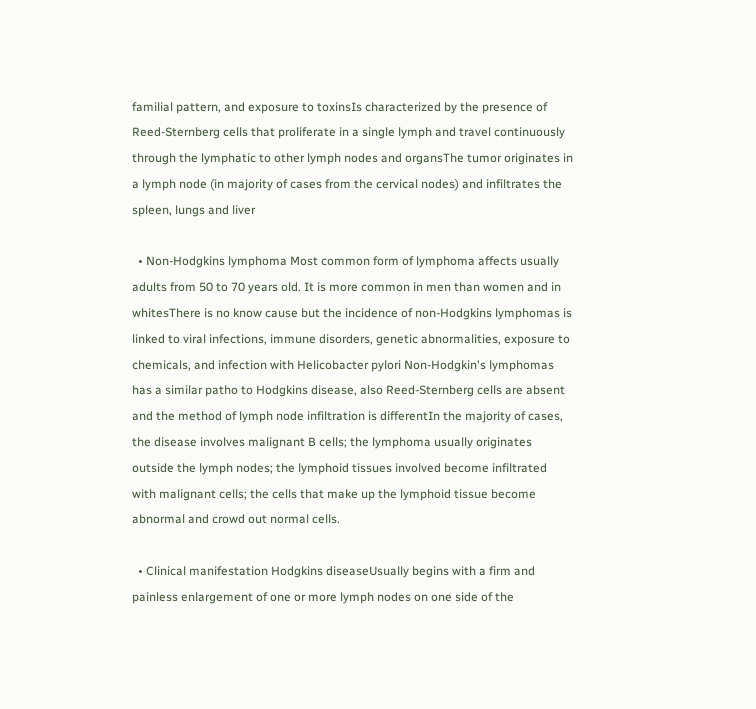familial pattern, and exposure to toxinsIs characterized by the presence of Reed-Sternberg cells that proliferate in a single lymph and travel continuously through the lymphatic to other lymph nodes and organsThe tumor originates in a lymph node (in majority of cases from the cervical nodes) and infiltrates the spleen, lungs and liver

  • Non-Hodgkins lymphoma Most common form of lymphoma affects usually adults from 50 to 70 years old. It is more common in men than women and in whitesThere is no know cause but the incidence of non-Hodgkins lymphomas is linked to viral infections, immune disorders, genetic abnormalities, exposure to chemicals, and infection with Helicobacter pylori Non-Hodgkin's lymphomas has a similar patho to Hodgkins disease, also Reed-Sternberg cells are absent and the method of lymph node infiltration is differentIn the majority of cases, the disease involves malignant B cells; the lymphoma usually originates outside the lymph nodes; the lymphoid tissues involved become infiltrated with malignant cells; the cells that make up the lymphoid tissue become abnormal and crowd out normal cells.

  • Clinical manifestation Hodgkins diseaseUsually begins with a firm and painless enlargement of one or more lymph nodes on one side of the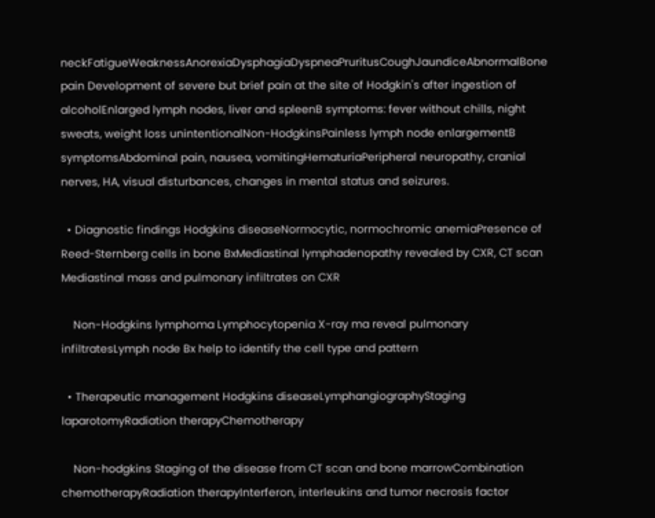neckFatigueWeaknessAnorexiaDysphagiaDyspneaPruritusCoughJaundiceAbnormalBone pain Development of severe but brief pain at the site of Hodgkin's after ingestion of alcoholEnlarged lymph nodes, liver and spleenB symptoms: fever without chills, night sweats, weight loss unintentionalNon-HodgkinsPainless lymph node enlargementB symptomsAbdominal pain, nausea, vomitingHematuriaPeripheral neuropathy, cranial nerves, HA, visual disturbances, changes in mental status and seizures.

  • Diagnostic findings Hodgkins diseaseNormocytic, normochromic anemiaPresence of Reed-Sternberg cells in bone BxMediastinal lymphadenopathy revealed by CXR, CT scan Mediastinal mass and pulmonary infiltrates on CXR

    Non-Hodgkins lymphoma Lymphocytopenia X-ray ma reveal pulmonary infiltratesLymph node Bx help to identify the cell type and pattern

  • Therapeutic management Hodgkins diseaseLymphangiographyStaging laparotomyRadiation therapyChemotherapy

    Non-hodgkins Staging of the disease from CT scan and bone marrowCombination chemotherapyRadiation therapyInterferon, interleukins and tumor necrosis factor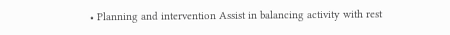• Planning and intervention Assist in balancing activity with rest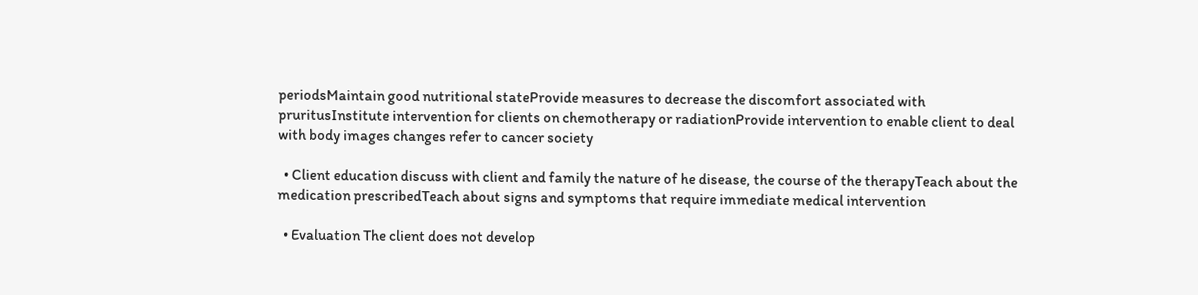periodsMaintain good nutritional stateProvide measures to decrease the discomfort associated with pruritusInstitute intervention for clients on chemotherapy or radiationProvide intervention to enable client to deal with body images changes refer to cancer society

  • Client education discuss with client and family the nature of he disease, the course of the therapyTeach about the medication prescribedTeach about signs and symptoms that require immediate medical intervention

  • Evaluation The client does not develop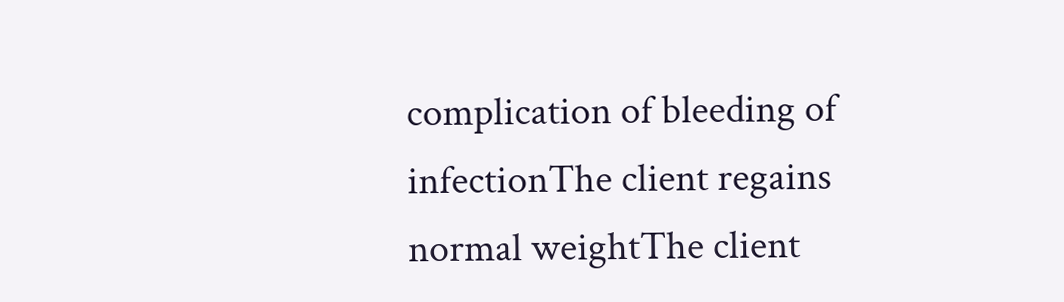complication of bleeding of infectionThe client regains normal weightThe client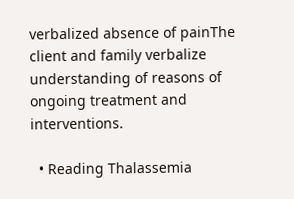verbalized absence of painThe client and family verbalize understanding of reasons of ongoing treatment and interventions.

  • Reading Thalassemia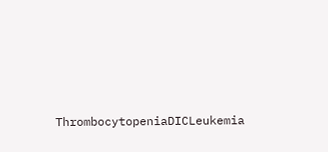ThrombocytopeniaDICLeukemia